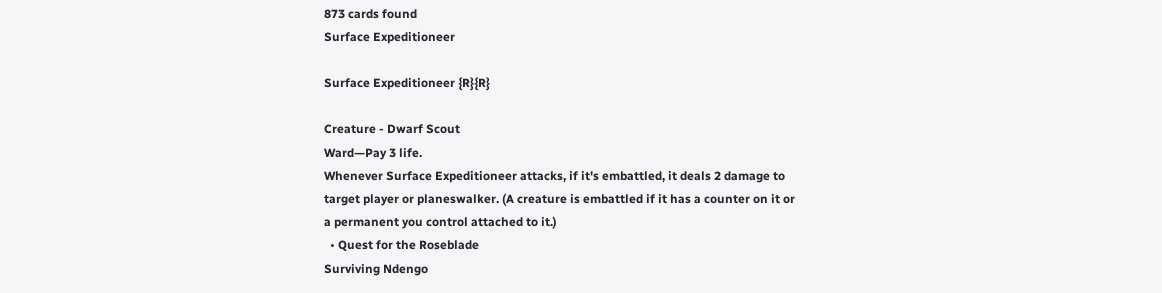873 cards found
Surface Expeditioneer

Surface Expeditioneer {R}{R}

Creature - Dwarf Scout
Ward—Pay 3 life.
Whenever Surface Expeditioneer attacks, if it's embattled, it deals 2 damage to target player or planeswalker. (A creature is embattled if it has a counter on it or a permanent you control attached to it.)
  • Quest for the Roseblade
Surviving Ndengo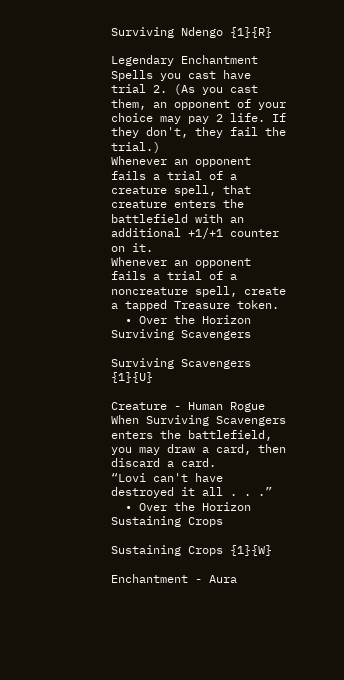Surviving Ndengo {1}{R}

Legendary Enchantment
Spells you cast have trial 2. (As you cast them, an opponent of your choice may pay 2 life. If they don't, they fail the trial.)
Whenever an opponent fails a trial of a creature spell, that creature enters the battlefield with an additional +1/+1 counter on it.
Whenever an opponent fails a trial of a noncreature spell, create a tapped Treasure token.
  • Over the Horizon
Surviving Scavengers

Surviving Scavengers {1}{U}

Creature - Human Rogue
When Surviving Scavengers enters the battlefield, you may draw a card, then discard a card.
“Lovi can't have destroyed it all . . .”
  • Over the Horizon
Sustaining Crops

Sustaining Crops {1}{W}

Enchantment - Aura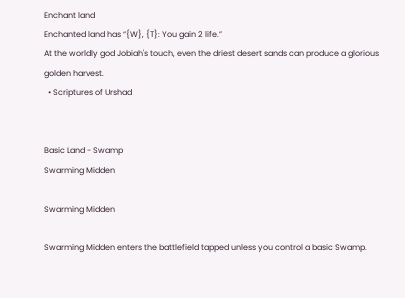Enchant land
Enchanted land has “{W}, {T}: You gain 2 life.”
At the worldly god Jobiah's touch, even the driest desert sands can produce a glorious golden harvest.
  • Scriptures of Urshad


Basic Land - Swamp
Swarming Midden

Swarming Midden

Swarming Midden enters the battlefield tapped unless you control a basic Swamp.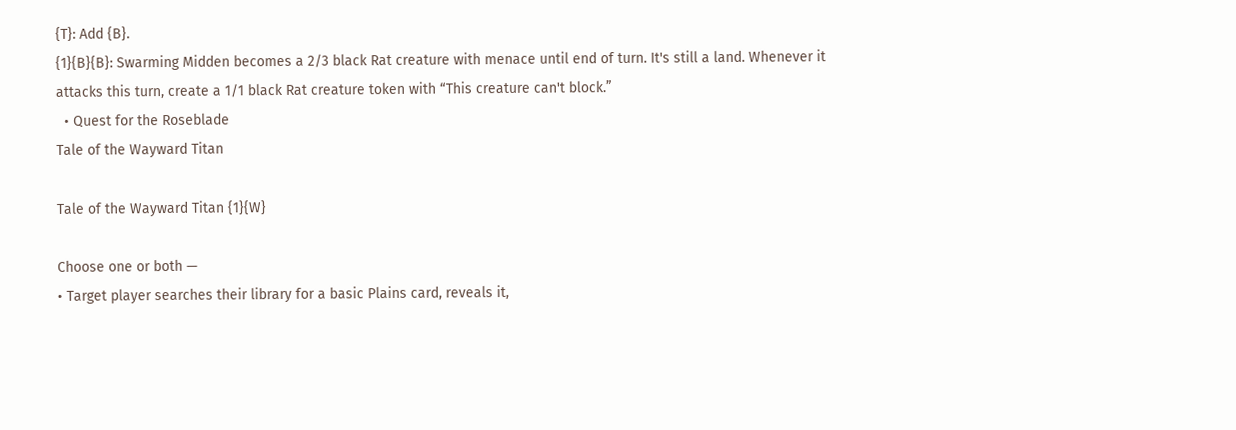{T}: Add {B}.
{1}{B}{B}: Swarming Midden becomes a 2/3 black Rat creature with menace until end of turn. It's still a land. Whenever it attacks this turn, create a 1/1 black Rat creature token with “This creature can't block.”
  • Quest for the Roseblade
Tale of the Wayward Titan

Tale of the Wayward Titan {1}{W}

Choose one or both —
• Target player searches their library for a basic Plains card, reveals it,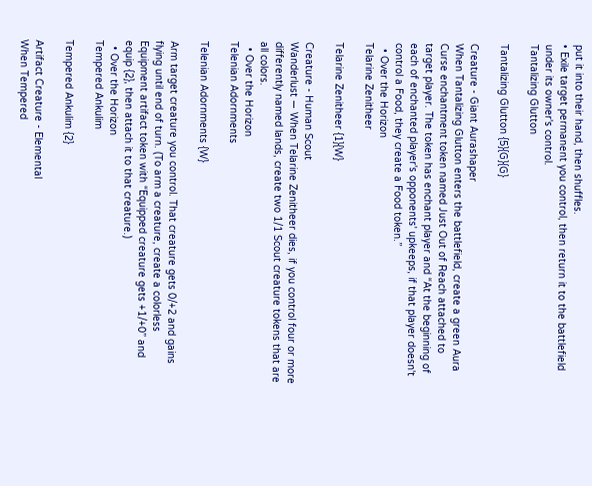put it into their hand, then shuffles.
• Exile target permanent you control, then return it to the battlefield under its owner's control.
Tantalizing Glutton

Tantalizing Glutton {5}{G}{G}

Creature - Giant Aurashaper
When Tantalizing Glutton enters the battlefield, create a green Aura Curse enchantment token named Just Out of Reach attached to target player. The token has enchant player and “At the beginning of each of enchanted player's opponents' upkeeps, if that player doesn't control a Food, they create a Food token.”
  • Over the Horizon
Telarine Zenitheer

Telarine Zenitheer {1}{W}

Creature - Human Scout
Wanderlust — When Telarine Zenitheer dies, if you control four or more differently named lands, create two 1/1 Scout creature tokens that are all colors.
  • Over the Horizon
Telenian Adornments

Telenian Adornments {W}

Arm target creature you control. That creature gets 0/+2 and gains flying until end of turn. (To arm a creature, create a colorless Equipment artifact token with “Equipped creature gets +1/+0” and equip {2}, then attach it to that creature.)
  • Over the Horizon
Tempered Ankulim

Tempered Ankulim {2}

Artifact Creature - Elemental
When Tempered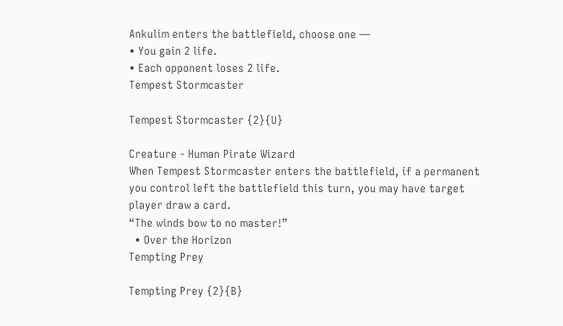Ankulim enters the battlefield, choose one —
• You gain 2 life.
• Each opponent loses 2 life.
Tempest Stormcaster

Tempest Stormcaster {2}{U}

Creature - Human Pirate Wizard
When Tempest Stormcaster enters the battlefield, if a permanent you control left the battlefield this turn, you may have target player draw a card.
“The winds bow to no master!”
  • Over the Horizon
Tempting Prey

Tempting Prey {2}{B}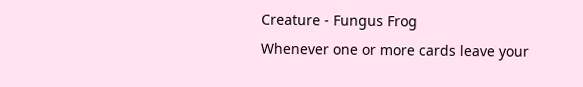Creature - Fungus Frog
Whenever one or more cards leave your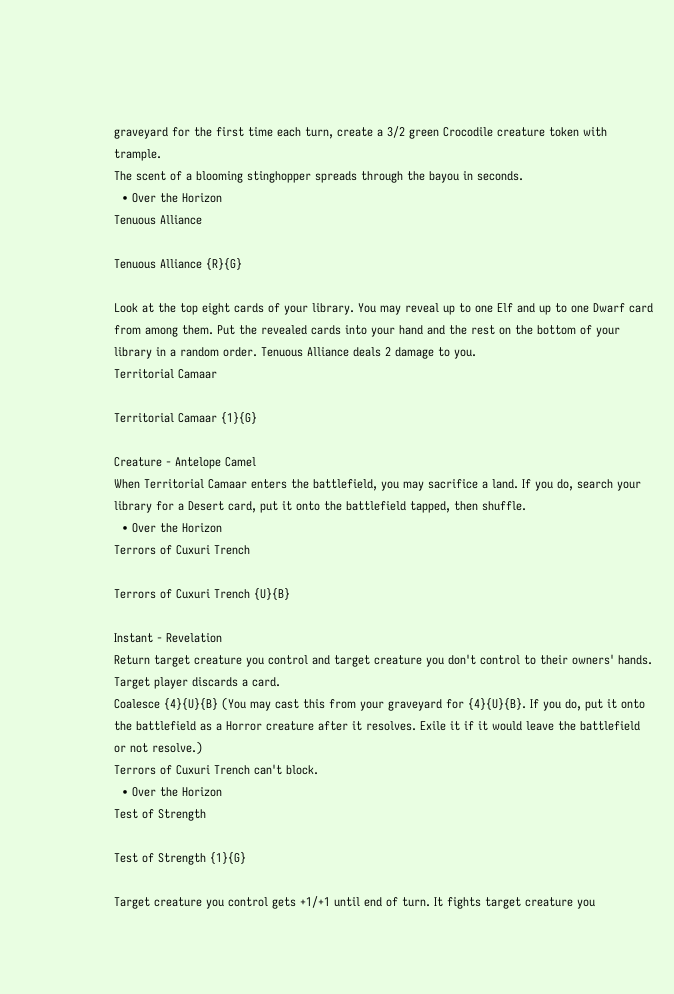graveyard for the first time each turn, create a 3/2 green Crocodile creature token with trample.
The scent of a blooming stinghopper spreads through the bayou in seconds.
  • Over the Horizon
Tenuous Alliance

Tenuous Alliance {R}{G}

Look at the top eight cards of your library. You may reveal up to one Elf and up to one Dwarf card from among them. Put the revealed cards into your hand and the rest on the bottom of your library in a random order. Tenuous Alliance deals 2 damage to you.
Territorial Camaar

Territorial Camaar {1}{G}

Creature - Antelope Camel
When Territorial Camaar enters the battlefield, you may sacrifice a land. If you do, search your library for a Desert card, put it onto the battlefield tapped, then shuffle.
  • Over the Horizon
Terrors of Cuxuri Trench

Terrors of Cuxuri Trench {U}{B}

Instant - Revelation
Return target creature you control and target creature you don't control to their owners' hands. Target player discards a card.
Coalesce {4}{U}{B} (You may cast this from your graveyard for {4}{U}{B}. If you do, put it onto the battlefield as a Horror creature after it resolves. Exile it if it would leave the battlefield or not resolve.)
Terrors of Cuxuri Trench can't block.
  • Over the Horizon
Test of Strength

Test of Strength {1}{G}

Target creature you control gets +1/+1 until end of turn. It fights target creature you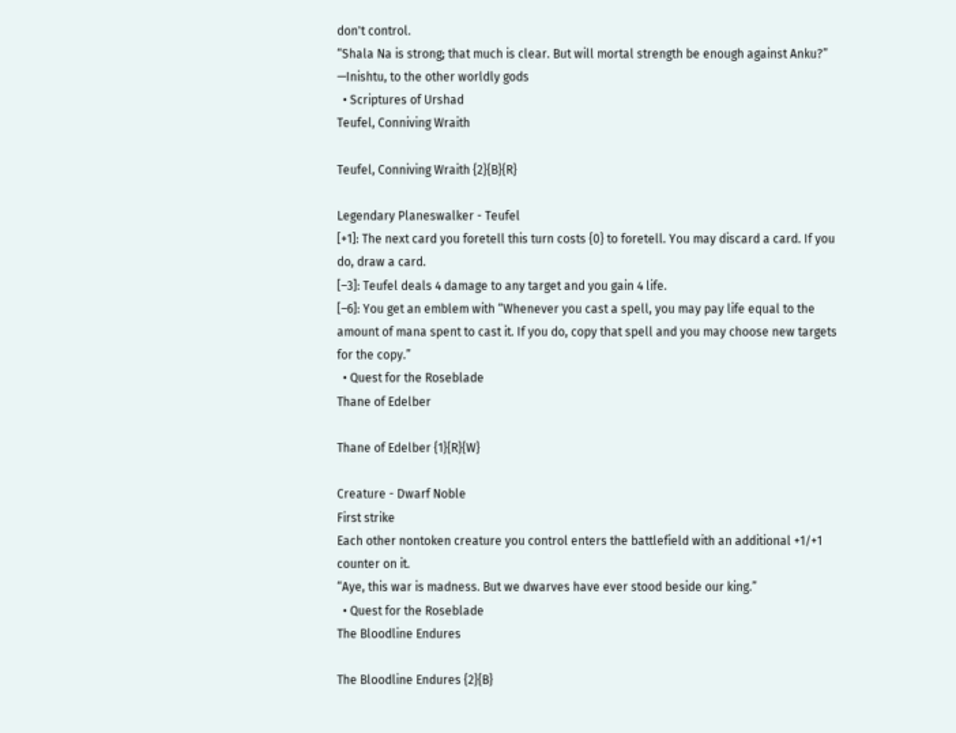don't control.
“Shala Na is strong; that much is clear. But will mortal strength be enough against Anku?”
—Inishtu, to the other worldly gods
  • Scriptures of Urshad
Teufel, Conniving Wraith

Teufel, Conniving Wraith {2}{B}{R}

Legendary Planeswalker - Teufel
[+1]: The next card you foretell this turn costs {0} to foretell. You may discard a card. If you do, draw a card.
[–3]: Teufel deals 4 damage to any target and you gain 4 life.
[–6]: You get an emblem with “Whenever you cast a spell, you may pay life equal to the amount of mana spent to cast it. If you do, copy that spell and you may choose new targets for the copy.”
  • Quest for the Roseblade
Thane of Edelber

Thane of Edelber {1}{R}{W}

Creature - Dwarf Noble
First strike
Each other nontoken creature you control enters the battlefield with an additional +1/+1 counter on it.
“Aye, this war is madness. But we dwarves have ever stood beside our king.”
  • Quest for the Roseblade
The Bloodline Endures

The Bloodline Endures {2}{B}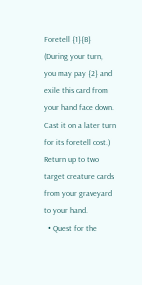Foretell {1}{B} (During your turn, you may pay {2} and exile this card from your hand face down. Cast it on a later turn for its foretell cost.)
Return up to two target creature cards from your graveyard to your hand.
  • Quest for the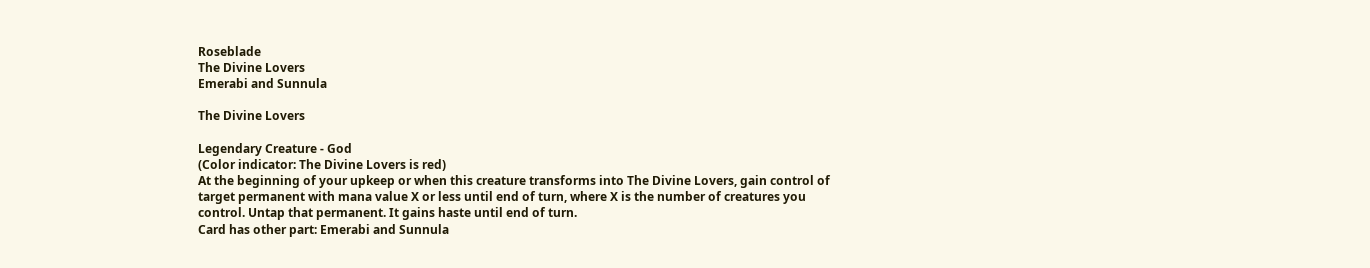Roseblade
The Divine Lovers
Emerabi and Sunnula

The Divine Lovers

Legendary Creature - God
(Color indicator: The Divine Lovers is red)
At the beginning of your upkeep or when this creature transforms into The Divine Lovers, gain control of target permanent with mana value X or less until end of turn, where X is the number of creatures you control. Untap that permanent. It gains haste until end of turn.
Card has other part: Emerabi and Sunnula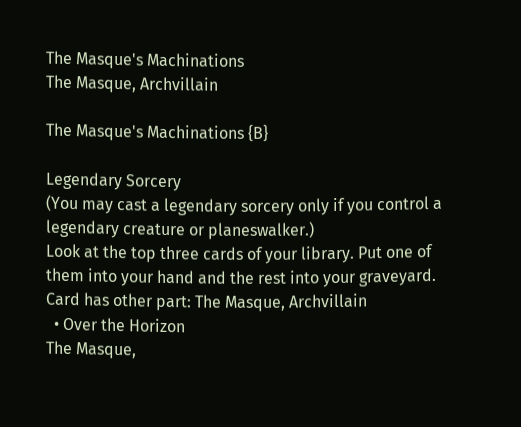The Masque's Machinations
The Masque, Archvillain

The Masque's Machinations {B}

Legendary Sorcery
(You may cast a legendary sorcery only if you control a legendary creature or planeswalker.)
Look at the top three cards of your library. Put one of them into your hand and the rest into your graveyard.
Card has other part: The Masque, Archvillain
  • Over the Horizon
The Masque,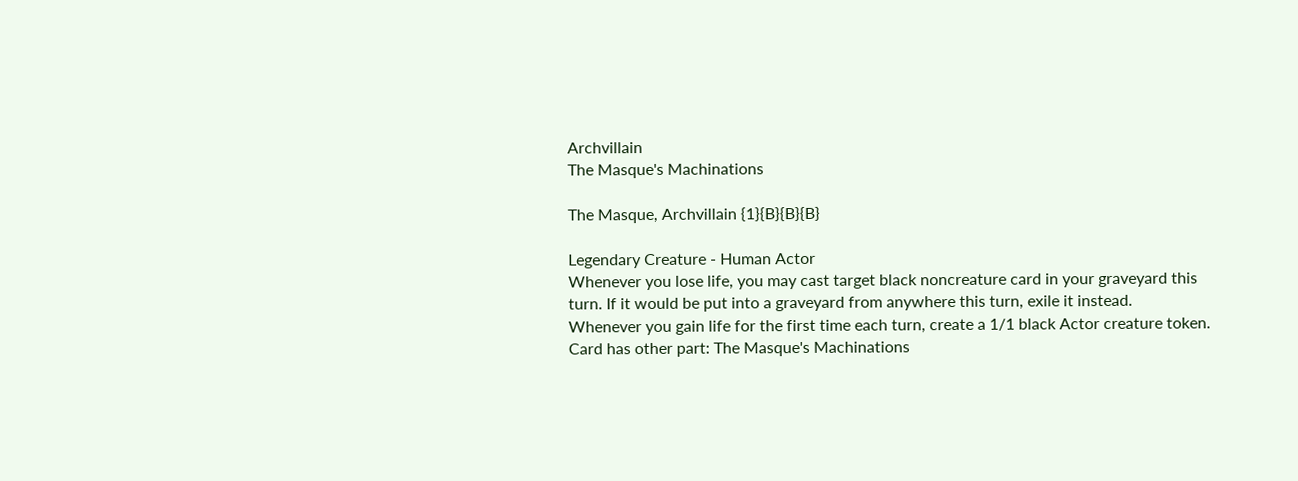Archvillain
The Masque's Machinations

The Masque, Archvillain {1}{B}{B}{B}

Legendary Creature - Human Actor
Whenever you lose life, you may cast target black noncreature card in your graveyard this turn. If it would be put into a graveyard from anywhere this turn, exile it instead.
Whenever you gain life for the first time each turn, create a 1/1 black Actor creature token.
Card has other part: The Masque's Machinations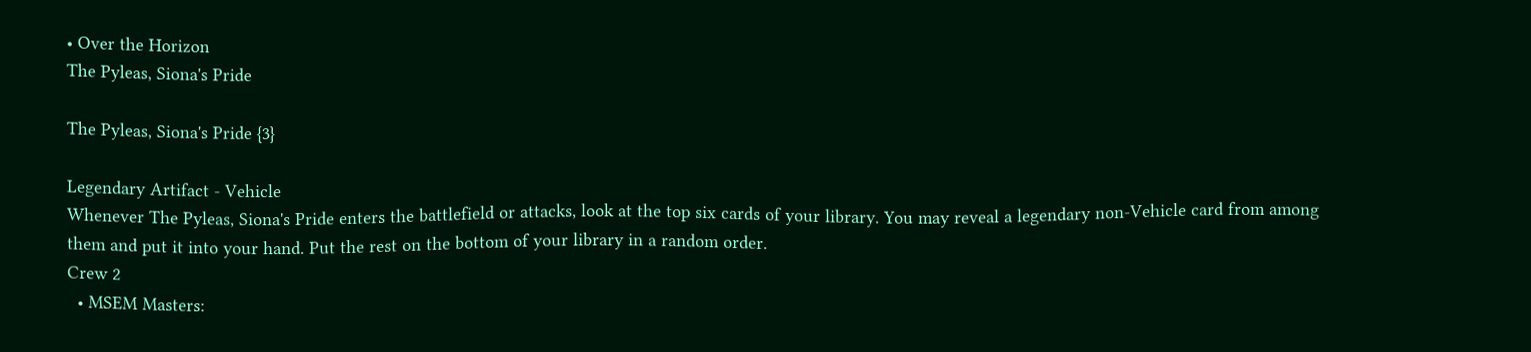• Over the Horizon
The Pyleas, Siona's Pride

The Pyleas, Siona's Pride {3}

Legendary Artifact - Vehicle
Whenever The Pyleas, Siona's Pride enters the battlefield or attacks, look at the top six cards of your library. You may reveal a legendary non-Vehicle card from among them and put it into your hand. Put the rest on the bottom of your library in a random order.
Crew 2
  • MSEM Masters: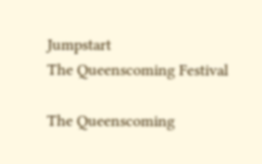Jumpstart
The Queenscoming Festival

The Queenscoming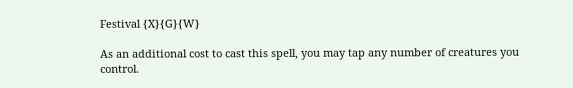Festival {X}{G}{W}

As an additional cost to cast this spell, you may tap any number of creatures you control.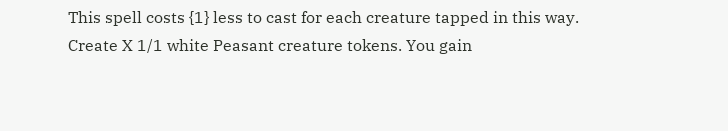This spell costs {1} less to cast for each creature tapped in this way.
Create X 1/1 white Peasant creature tokens. You gain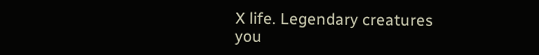X life. Legendary creatures you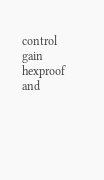control gain hexproof and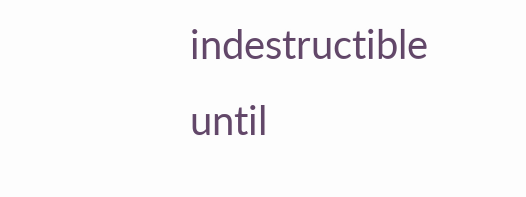indestructible until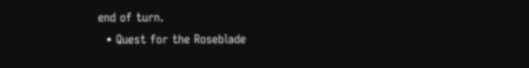end of turn.
  • Quest for the Roseblade